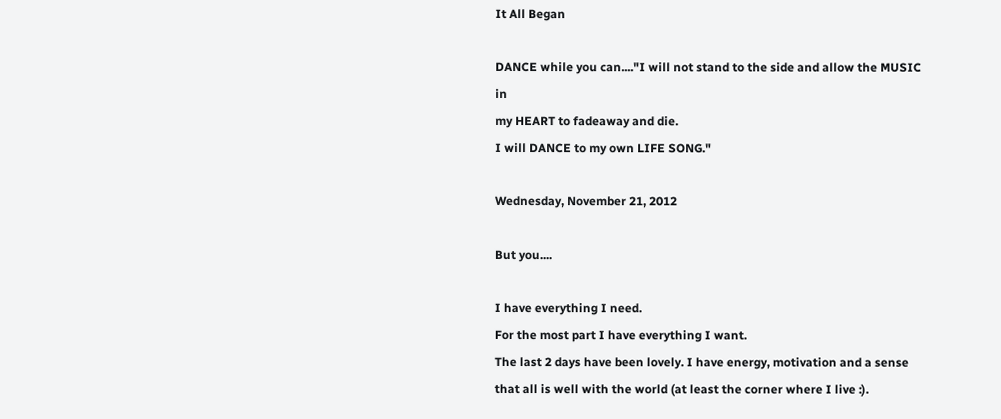It All Began

DANCE while you can...."I will not stand to the side and allow the MUSIC in
my HEART to fadeaway and die.
I will DANCE to my own LIFE SONG."

Wednesday, November 21, 2012

But you....

I have everything I need.
For the most part I have everything I want.
The last 2 days have been lovely. I have energy, motivation and a sense that all is well with the world (at least the corner where I live :).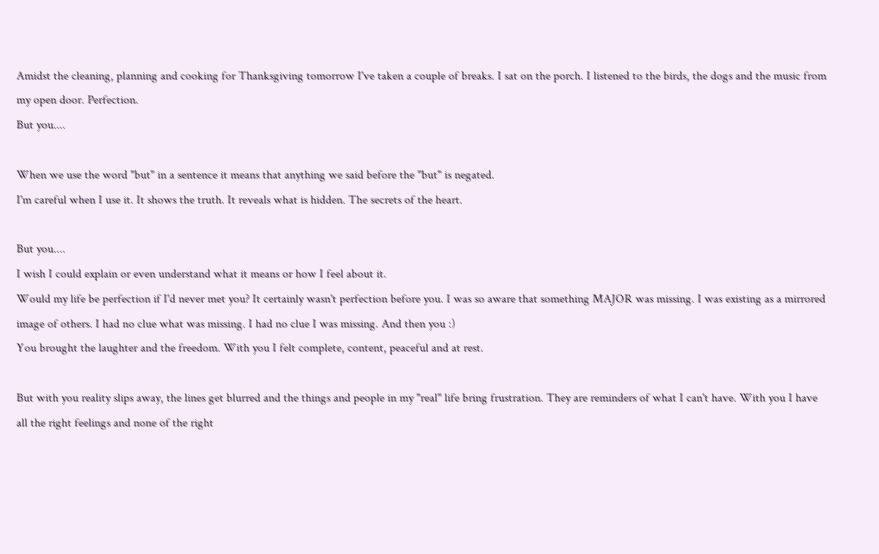Amidst the cleaning, planning and cooking for Thanksgiving tomorrow I've taken a couple of breaks. I sat on the porch. I listened to the birds, the dogs and the music from my open door. Perfection.
But you....

When we use the word "but" in a sentence it means that anything we said before the "but" is negated.
I'm careful when I use it. It shows the truth. It reveals what is hidden. The secrets of the heart.

But you....
I wish I could explain or even understand what it means or how I feel about it.
Would my life be perfection if I'd never met you? It certainly wasn't perfection before you. I was so aware that something MAJOR was missing. I was existing as a mirrored image of others. I had no clue what was missing. I had no clue I was missing. And then you :)
You brought the laughter and the freedom. With you I felt complete, content, peaceful and at rest.

But with you reality slips away, the lines get blurred and the things and people in my "real" life bring frustration. They are reminders of what I can't have. With you I have all the right feelings and none of the right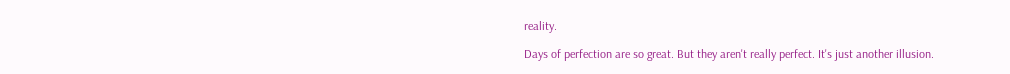reality.

Days of perfection are so great. But they aren't really perfect. It's just another illusion.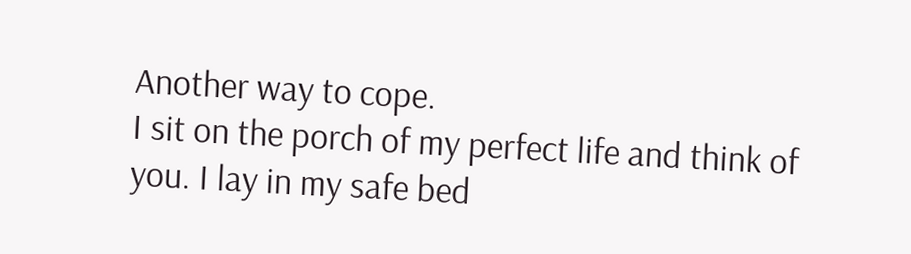Another way to cope.
I sit on the porch of my perfect life and think of you. I lay in my safe bed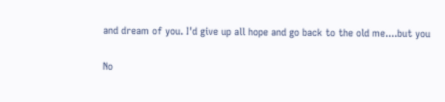and dream of you. I'd give up all hope and go back to the old me....but you

No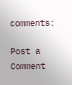comments:

Post a Comment